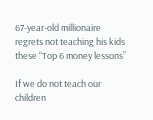67-year-old millionaire regrets not teaching his kids these “Top 6 money lessons”

If we do not teach our children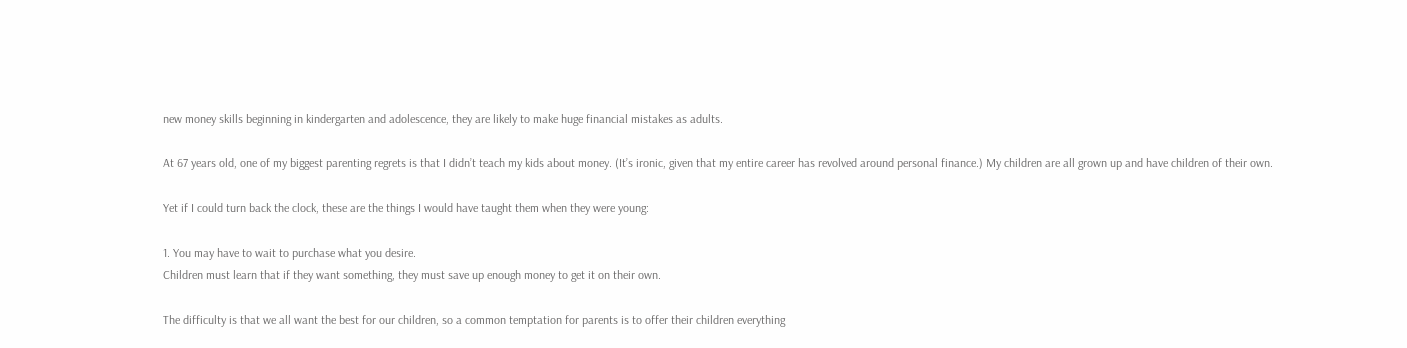new money skills beginning in kindergarten and adolescence, they are likely to make huge financial mistakes as adults.

At 67 years old, one of my biggest parenting regrets is that I didn’t teach my kids about money. (It’s ironic, given that my entire career has revolved around personal finance.) My children are all grown up and have children of their own.

Yet if I could turn back the clock, these are the things I would have taught them when they were young:

1. You may have to wait to purchase what you desire.
Children must learn that if they want something, they must save up enough money to get it on their own.

The difficulty is that we all want the best for our children, so a common temptation for parents is to offer their children everything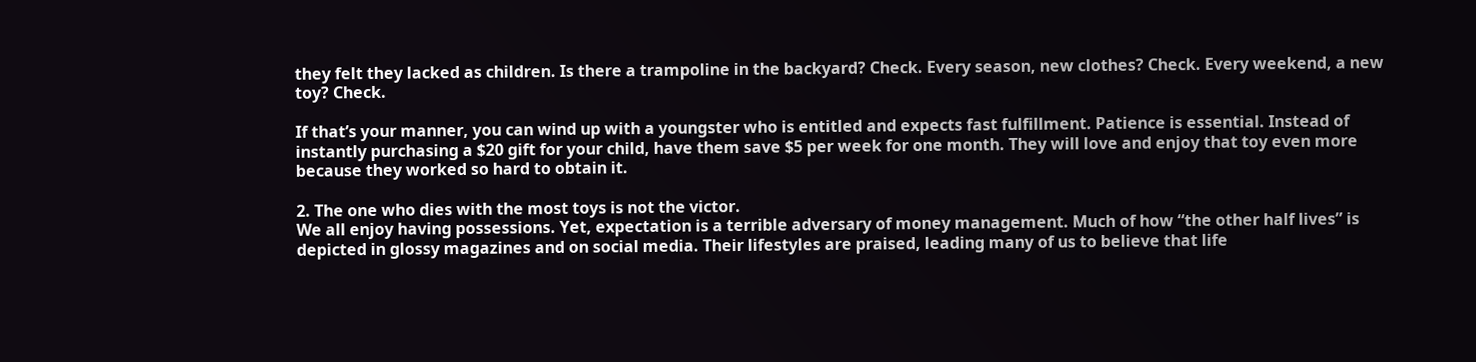they felt they lacked as children. Is there a trampoline in the backyard? Check. Every season, new clothes? Check. Every weekend, a new toy? Check.

If that’s your manner, you can wind up with a youngster who is entitled and expects fast fulfillment. Patience is essential. Instead of instantly purchasing a $20 gift for your child, have them save $5 per week for one month. They will love and enjoy that toy even more because they worked so hard to obtain it.

2. The one who dies with the most toys is not the victor.
We all enjoy having possessions. Yet, expectation is a terrible adversary of money management. Much of how “the other half lives” is depicted in glossy magazines and on social media. Their lifestyles are praised, leading many of us to believe that life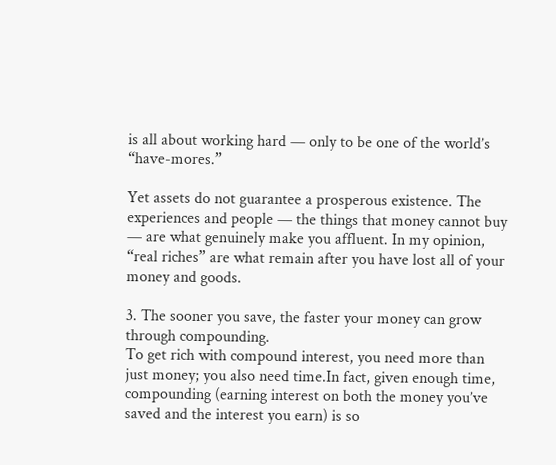is all about working hard — only to be one of the world’s “have-mores.”

Yet assets do not guarantee a prosperous existence. The experiences and people — the things that money cannot buy — are what genuinely make you affluent. In my opinion, “real riches” are what remain after you have lost all of your money and goods.

3. The sooner you save, the faster your money can grow through compounding.
To get rich with compound interest, you need more than just money; you also need time.In fact, given enough time, compounding (earning interest on both the money you’ve saved and the interest you earn) is so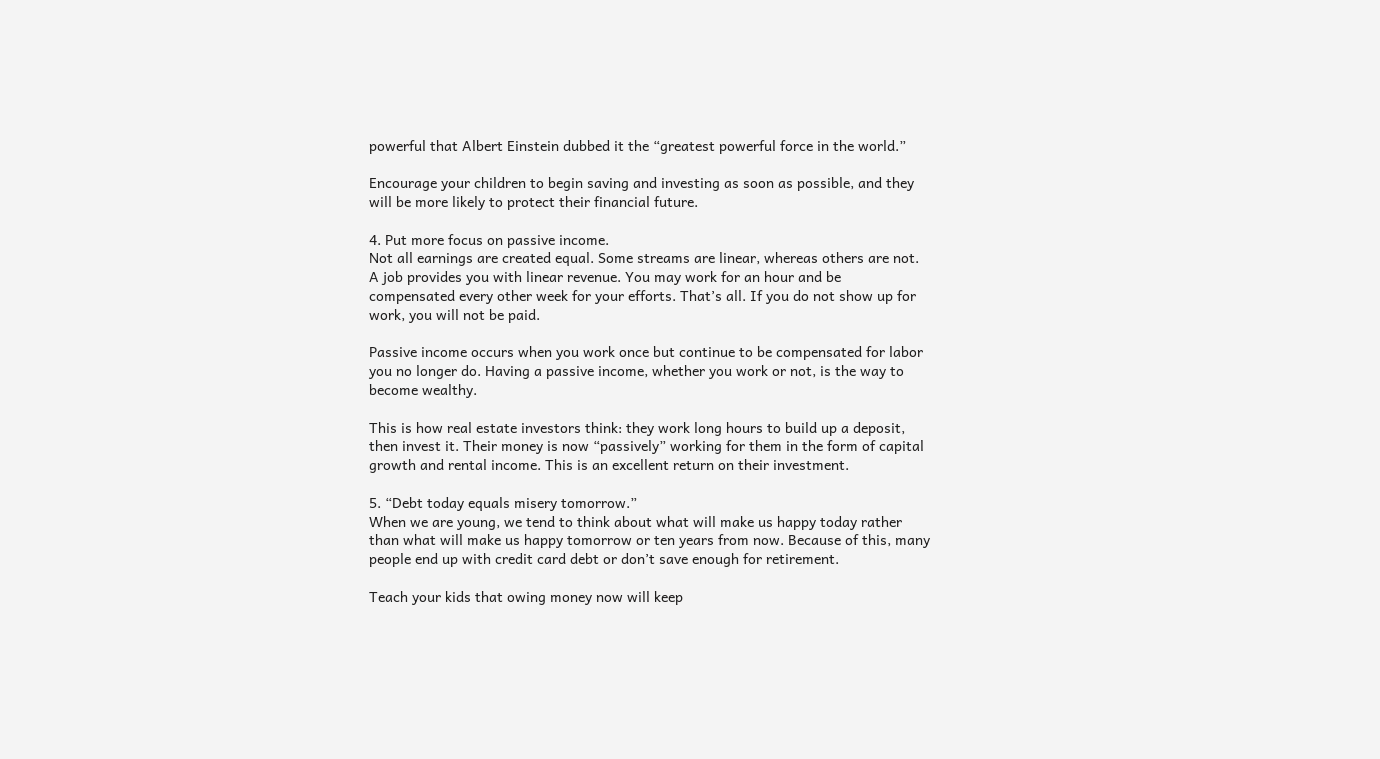powerful that Albert Einstein dubbed it the “greatest powerful force in the world.”

Encourage your children to begin saving and investing as soon as possible, and they will be more likely to protect their financial future.

4. Put more focus on passive income.
Not all earnings are created equal. Some streams are linear, whereas others are not. A job provides you with linear revenue. You may work for an hour and be compensated every other week for your efforts. That’s all. If you do not show up for work, you will not be paid.

Passive income occurs when you work once but continue to be compensated for labor you no longer do. Having a passive income, whether you work or not, is the way to become wealthy.

This is how real estate investors think: they work long hours to build up a deposit, then invest it. Their money is now “passively” working for them in the form of capital growth and rental income. This is an excellent return on their investment.

5. “Debt today equals misery tomorrow.”
When we are young, we tend to think about what will make us happy today rather than what will make us happy tomorrow or ten years from now. Because of this, many people end up with credit card debt or don’t save enough for retirement.

Teach your kids that owing money now will keep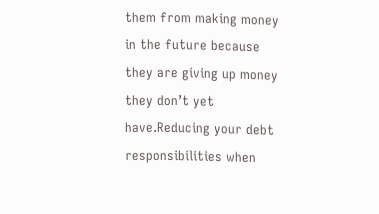them from making money in the future because they are giving up money they don’t yet have.Reducing your debt responsibilities when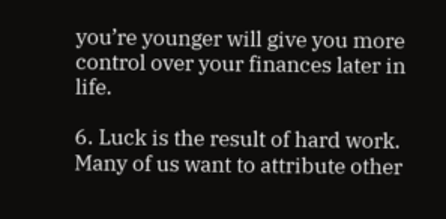you’re younger will give you more control over your finances later in life.

6. Luck is the result of hard work.
Many of us want to attribute other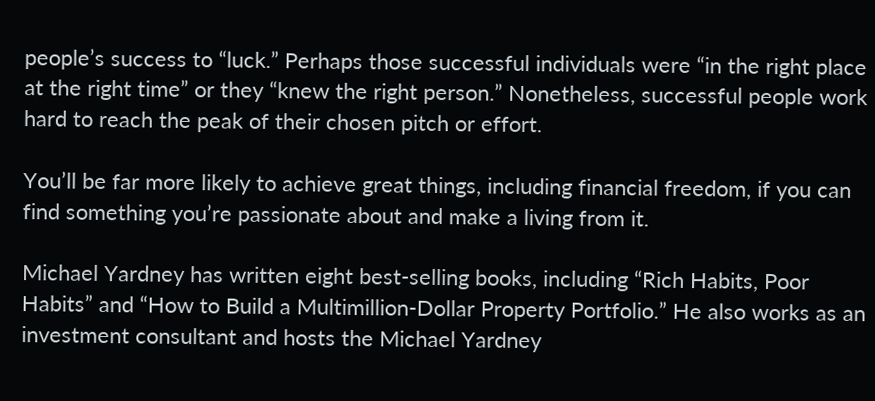people’s success to “luck.” Perhaps those successful individuals were “in the right place at the right time” or they “knew the right person.” Nonetheless, successful people work hard to reach the peak of their chosen pitch or effort.

You’ll be far more likely to achieve great things, including financial freedom, if you can find something you’re passionate about and make a living from it.

Michael Yardney has written eight best-selling books, including “Rich Habits, Poor Habits” and “How to Build a Multimillion-Dollar Property Portfolio.” He also works as an investment consultant and hosts the Michael Yardney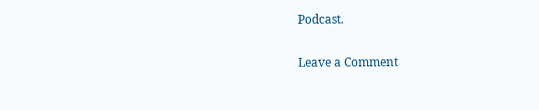Podcast.

Leave a Comment